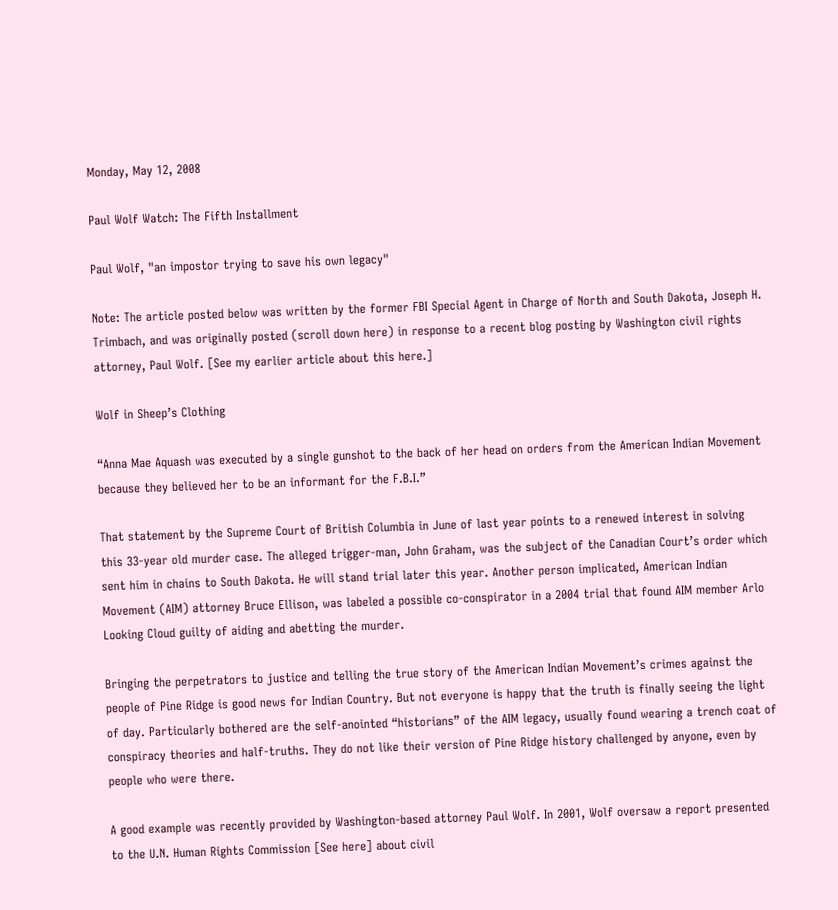Monday, May 12, 2008

Paul Wolf Watch: The Fifth Installment

Paul Wolf, "an impostor trying to save his own legacy"

Note: The article posted below was written by the former FBI Special Agent in Charge of North and South Dakota, Joseph H. Trimbach, and was originally posted (scroll down here) in response to a recent blog posting by Washington civil rights attorney, Paul Wolf. [See my earlier article about this here.]

Wolf in Sheep’s Clothing

“Anna Mae Aquash was executed by a single gunshot to the back of her head on orders from the American Indian Movement because they believed her to be an informant for the F.B.I.”

That statement by the Supreme Court of British Columbia in June of last year points to a renewed interest in solving this 33-year old murder case. The alleged trigger-man, John Graham, was the subject of the Canadian Court’s order which sent him in chains to South Dakota. He will stand trial later this year. Another person implicated, American Indian Movement (AIM) attorney Bruce Ellison, was labeled a possible co-conspirator in a 2004 trial that found AIM member Arlo Looking Cloud guilty of aiding and abetting the murder.

Bringing the perpetrators to justice and telling the true story of the American Indian Movement’s crimes against the people of Pine Ridge is good news for Indian Country. But not everyone is happy that the truth is finally seeing the light of day. Particularly bothered are the self-anointed “historians” of the AIM legacy, usually found wearing a trench coat of conspiracy theories and half-truths. They do not like their version of Pine Ridge history challenged by anyone, even by people who were there.

A good example was recently provided by Washington-based attorney Paul Wolf. In 2001, Wolf oversaw a report presented to the U.N. Human Rights Commission [See here] about civil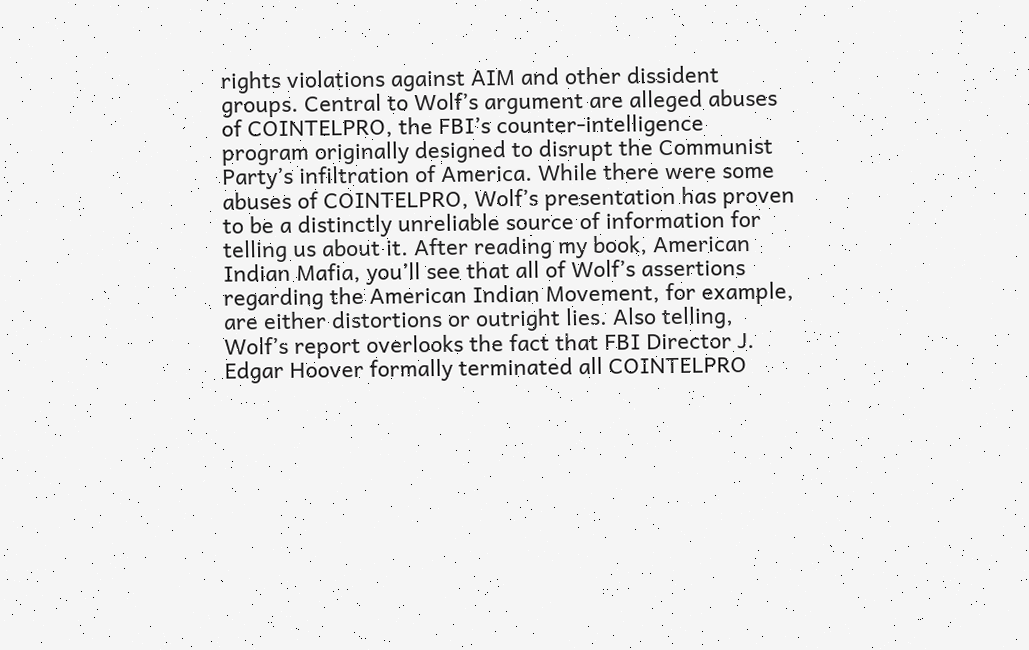rights violations against AIM and other dissident groups. Central to Wolf’s argument are alleged abuses of COINTELPRO, the FBI’s counter-intelligence program originally designed to disrupt the Communist Party’s infiltration of America. While there were some abuses of COINTELPRO, Wolf’s presentation has proven to be a distinctly unreliable source of information for telling us about it. After reading my book, American Indian Mafia, you’ll see that all of Wolf’s assertions regarding the American Indian Movement, for example, are either distortions or outright lies. Also telling, Wolf’s report overlooks the fact that FBI Director J. Edgar Hoover formally terminated all COINTELPRO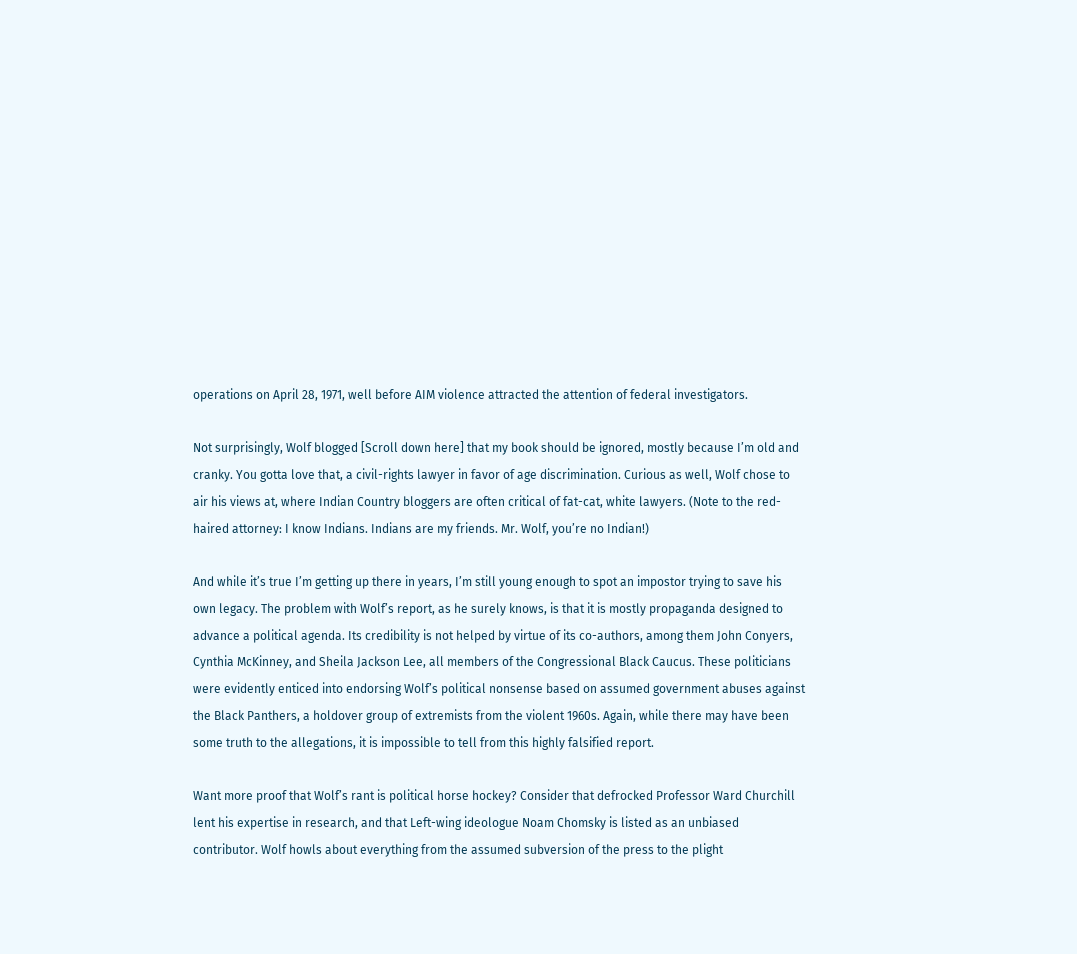operations on April 28, 1971, well before AIM violence attracted the attention of federal investigators.

Not surprisingly, Wolf blogged [Scroll down here] that my book should be ignored, mostly because I’m old and cranky. You gotta love that, a civil-rights lawyer in favor of age discrimination. Curious as well, Wolf chose to air his views at, where Indian Country bloggers are often critical of fat-cat, white lawyers. (Note to the red-haired attorney: I know Indians. Indians are my friends. Mr. Wolf, you’re no Indian!)

And while it’s true I’m getting up there in years, I’m still young enough to spot an impostor trying to save his own legacy. The problem with Wolf’s report, as he surely knows, is that it is mostly propaganda designed to advance a political agenda. Its credibility is not helped by virtue of its co-authors, among them John Conyers, Cynthia McKinney, and Sheila Jackson Lee, all members of the Congressional Black Caucus. These politicians were evidently enticed into endorsing Wolf’s political nonsense based on assumed government abuses against the Black Panthers, a holdover group of extremists from the violent 1960s. Again, while there may have been some truth to the allegations, it is impossible to tell from this highly falsified report.

Want more proof that Wolf’s rant is political horse hockey? Consider that defrocked Professor Ward Churchill lent his expertise in research, and that Left-wing ideologue Noam Chomsky is listed as an unbiased contributor. Wolf howls about everything from the assumed subversion of the press to the plight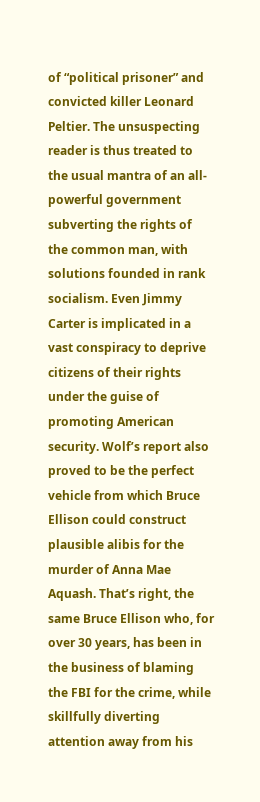of “political prisoner” and convicted killer Leonard Peltier. The unsuspecting reader is thus treated to the usual mantra of an all-powerful government subverting the rights of the common man, with solutions founded in rank socialism. Even Jimmy Carter is implicated in a vast conspiracy to deprive citizens of their rights under the guise of promoting American security. Wolf’s report also proved to be the perfect vehicle from which Bruce Ellison could construct plausible alibis for the murder of Anna Mae Aquash. That’s right, the same Bruce Ellison who, for over 30 years, has been in the business of blaming the FBI for the crime, while skillfully diverting attention away from his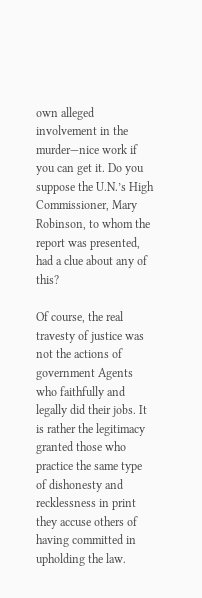own alleged involvement in the murder—nice work if you can get it. Do you suppose the U.N.’s High Commissioner, Mary Robinson, to whom the report was presented, had a clue about any of this?

Of course, the real travesty of justice was not the actions of government Agents who faithfully and legally did their jobs. It is rather the legitimacy granted those who practice the same type of dishonesty and recklessness in print they accuse others of having committed in upholding the law.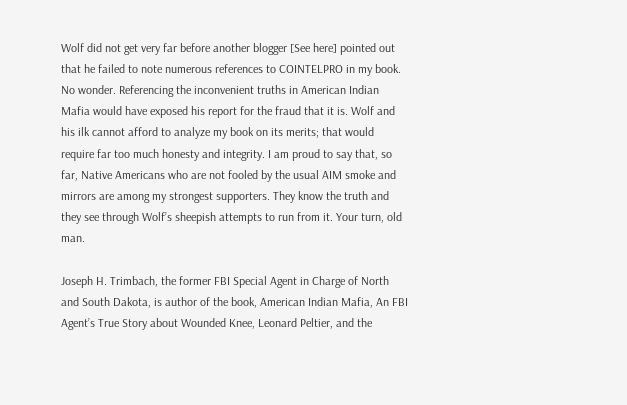Wolf did not get very far before another blogger [See here] pointed out that he failed to note numerous references to COINTELPRO in my book. No wonder. Referencing the inconvenient truths in American Indian Mafia would have exposed his report for the fraud that it is. Wolf and his ilk cannot afford to analyze my book on its merits; that would require far too much honesty and integrity. I am proud to say that, so far, Native Americans who are not fooled by the usual AIM smoke and mirrors are among my strongest supporters. They know the truth and they see through Wolf’s sheepish attempts to run from it. Your turn, old man.

Joseph H. Trimbach, the former FBI Special Agent in Charge of North and South Dakota, is author of the book, American Indian Mafia, An FBI Agent’s True Story about Wounded Knee, Leonard Peltier, and the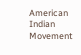American Indian Movement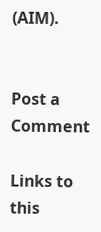(AIM).


Post a Comment

Links to this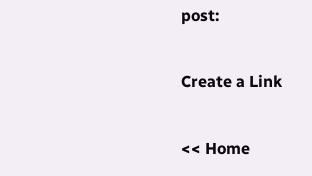post:

Create a Link

<< Home